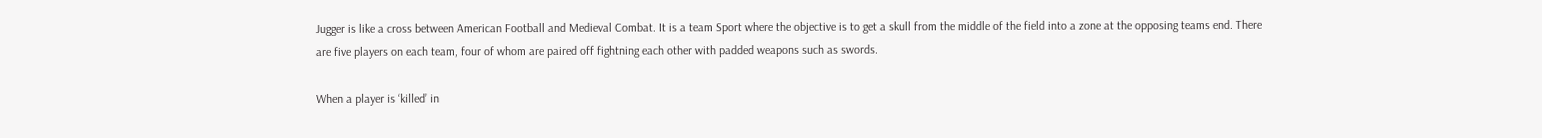Jugger is like a cross between American Football and Medieval Combat. It is a team Sport where the objective is to get a skull from the middle of the field into a zone at the opposing teams end. There are five players on each team, four of whom are paired off fightning each other with padded weapons such as swords.

When a player is ‘killed’ in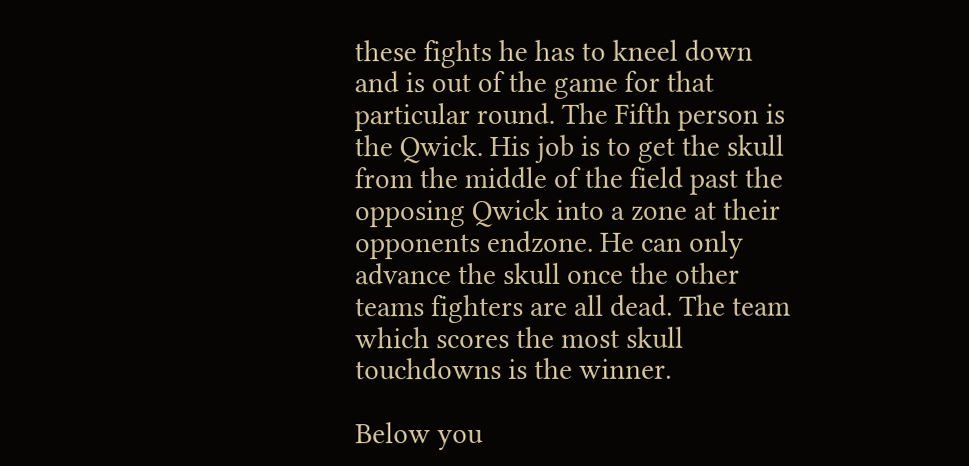these fights he has to kneel down and is out of the game for that particular round. The Fifth person is the Qwick. His job is to get the skull from the middle of the field past the opposing Qwick into a zone at their opponents endzone. He can only advance the skull once the other teams fighters are all dead. The team which scores the most skull touchdowns is the winner.

Below you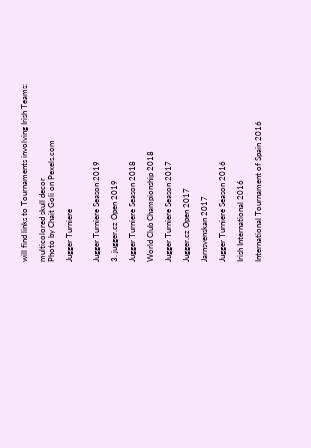will find links to Tournaments involving Irish Teams:

multicolored skull decor
Photo by Chait Goli on Pexels.com

Jugger Turniere


Jugger Turniere Season 2019

3. jugger.cz Open 2019

Jugger Turniere Season 2018

World Club Championship 2018

Jugger Turniere Season 2017

Jugger.cz Open 2017

Jarnsvenskan 2017

Jugger Turniere Season 2016

Irish International 2016

International Tournament of Spain 2016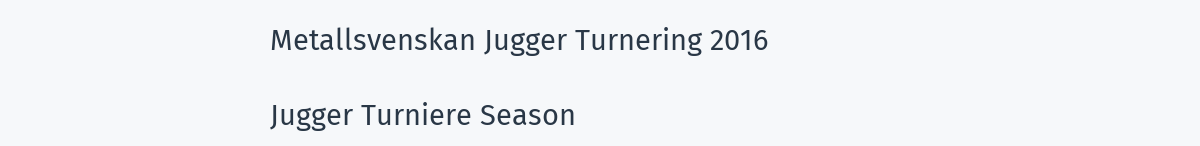Metallsvenskan Jugger Turnering 2016

Jugger Turniere Season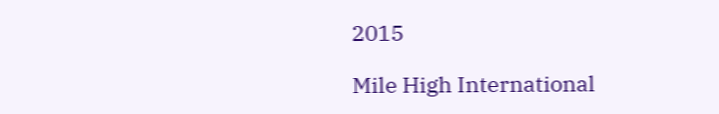2015

Mile High International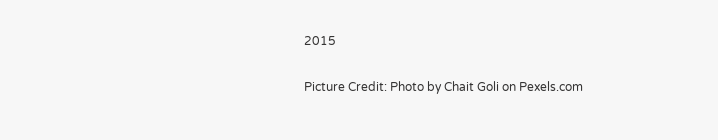2015

Picture Credit: Photo by Chait Goli on Pexels.com